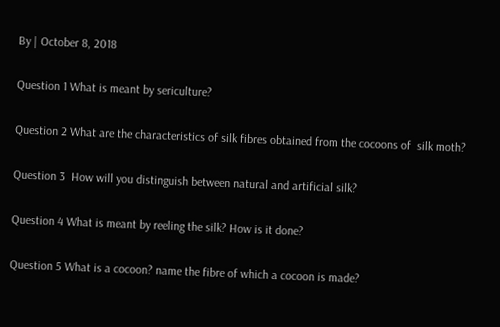By | October 8, 2018

Question 1 What is meant by sericulture?

Question 2 What are the characteristics of silk fibres obtained from the cocoons of  silk moth?

Question 3  How will you distinguish between natural and artificial silk?

Question 4 What is meant by reeling the silk? How is it done?

Question 5 What is a cocoon? name the fibre of which a cocoon is made?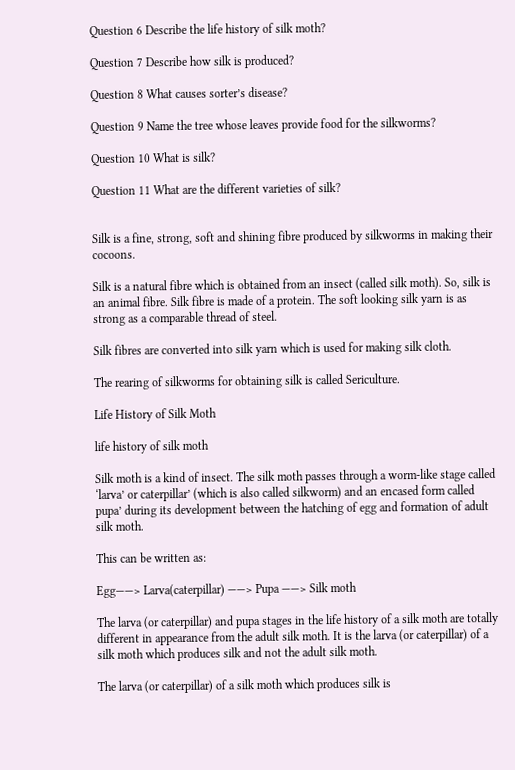Question 6 Describe the life history of silk moth?

Question 7 Describe how silk is produced?

Question 8 What causes sorter’s disease?

Question 9 Name the tree whose leaves provide food for the silkworms?

Question 10 What is silk?

Question 11 What are the different varieties of silk?


Silk is a fine, strong, soft and shining fibre produced by silkworms in making their cocoons.

Silk is a natural fibre which is obtained from an insect (called silk moth). So, silk is an animal fibre. Silk fibre is made of a protein. The soft looking silk yarn is as strong as a comparable thread of steel.

Silk fibres are converted into silk yarn which is used for making silk cloth.

The rearing of silkworms for obtaining silk is called Sericulture.

Life History of Silk Moth

life history of silk moth

Silk moth is a kind of insect. The silk moth passes through a worm-like stage called ‘larva’ or caterpillar’ (which is also called silkworm) and an encased form called pupa’ during its development between the hatching of egg and formation of adult silk moth.

This can be written as:

Egg——> Larva(caterpillar) ——> Pupa ——> Silk moth

The larva (or caterpillar) and pupa stages in the life history of a silk moth are totally different in appearance from the adult silk moth. It is the larva (or caterpillar) of a silk moth which produces silk and not the adult silk moth.

The larva (or caterpillar) of a silk moth which produces silk is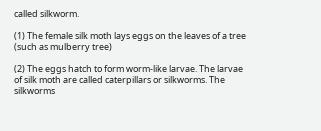called silkworm.

(1) The female silk moth lays eggs on the leaves of a tree (such as mulberry tree)

(2) The eggs hatch to form worm-like larvae. The larvae of silk moth are called caterpillars or silkworms. The silkworms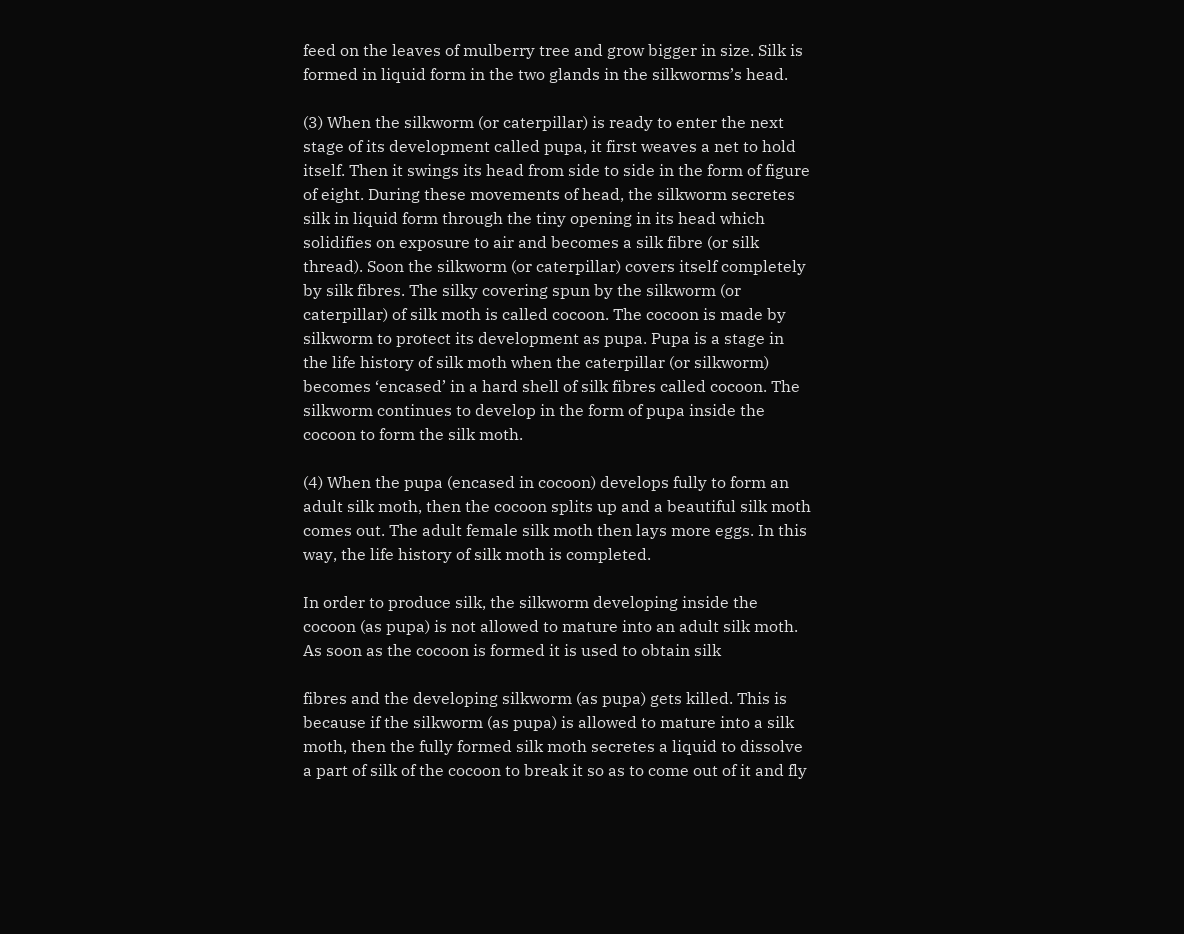feed on the leaves of mulberry tree and grow bigger in size. Silk is formed in liquid form in the two glands in the silkworms’s head.

(3) When the silkworm (or caterpillar) is ready to enter the next stage of its development called pupa, it first weaves a net to hold itself. Then it swings its head from side to side in the form of figure of eight. During these movements of head, the silkworm secretes silk in liquid form through the tiny opening in its head which solidifies on exposure to air and becomes a silk fibre (or silk thread). Soon the silkworm (or caterpillar) covers itself completely by silk fibres. The silky covering spun by the silkworm (or caterpillar) of silk moth is called cocoon. The cocoon is made by silkworm to protect its development as pupa. Pupa is a stage in the life history of silk moth when the caterpillar (or silkworm) becomes ‘encased’ in a hard shell of silk fibres called cocoon. The silkworm continues to develop in the form of pupa inside the cocoon to form the silk moth.

(4) When the pupa (encased in cocoon) develops fully to form an adult silk moth, then the cocoon splits up and a beautiful silk moth comes out. The adult female silk moth then lays more eggs. In this way, the life history of silk moth is completed.

In order to produce silk, the silkworm developing inside the cocoon (as pupa) is not allowed to mature into an adult silk moth. As soon as the cocoon is formed it is used to obtain silk

fibres and the developing silkworm (as pupa) gets killed. This is because if the silkworm (as pupa) is allowed to mature into a silk moth, then the fully formed silk moth secretes a liquid to dissolve a part of silk of the cocoon to break it so as to come out of it and fly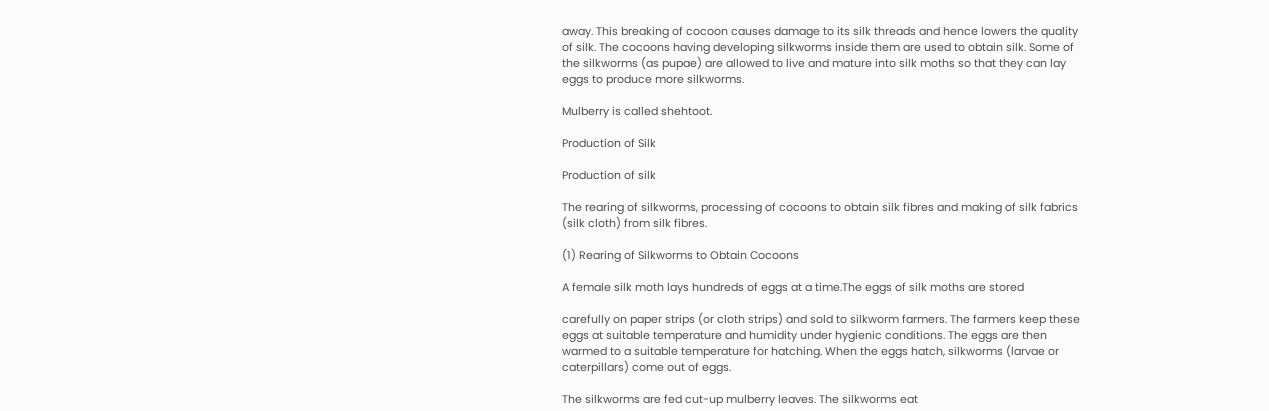away. This breaking of cocoon causes damage to its silk threads and hence lowers the quality of silk. The cocoons having developing silkworms inside them are used to obtain silk. Some of the silkworms (as pupae) are allowed to live and mature into silk moths so that they can lay eggs to produce more silkworms.

Mulberry is called shehtoot.

Production of Silk

Production of silk

The rearing of silkworms, processing of cocoons to obtain silk fibres and making of silk fabrics (silk cloth) from silk fibres.

(1) Rearing of Silkworms to Obtain Cocoons

A female silk moth lays hundreds of eggs at a time.The eggs of silk moths are stored

carefully on paper strips (or cloth strips) and sold to silkworm farmers. The farmers keep these eggs at suitable temperature and humidity under hygienic conditions. The eggs are then warmed to a suitable temperature for hatching. When the eggs hatch, silkworms (larvae or caterpillars) come out of eggs.

The silkworms are fed cut-up mulberry leaves. The silkworms eat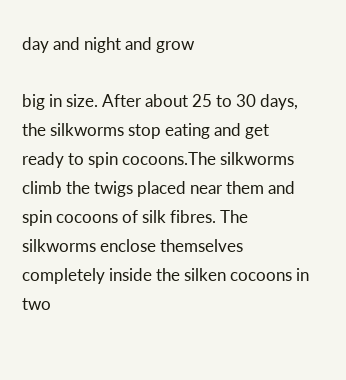day and night and grow

big in size. After about 25 to 30 days, the silkworms stop eating and get ready to spin cocoons.The silkworms climb the twigs placed near them and spin cocoons of silk fibres. The silkworms enclose themselves completely inside the silken cocoons in two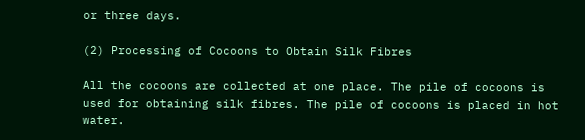or three days.

(2) Processing of Cocoons to Obtain Silk Fibres

All the cocoons are collected at one place. The pile of cocoons is used for obtaining silk fibres. The pile of cocoons is placed in hot water.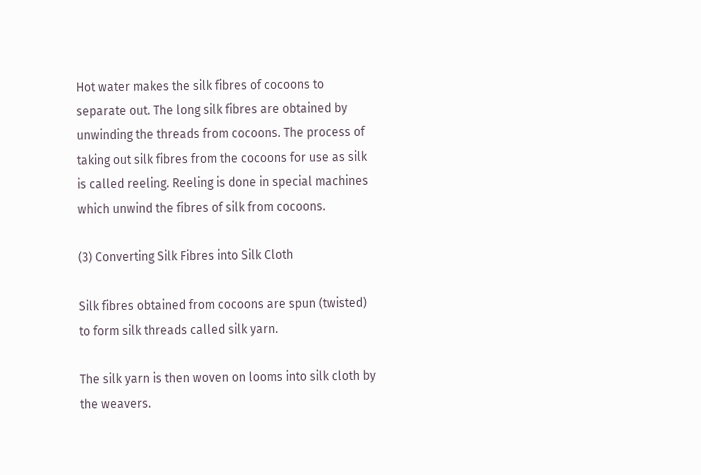Hot water makes the silk fibres of cocoons to separate out. The long silk fibres are obtained by unwinding the threads from cocoons. The process of taking out silk fibres from the cocoons for use as silk is called reeling. Reeling is done in special machines which unwind the fibres of silk from cocoons.

(3) Converting Silk Fibres into Silk Cloth

Silk fibres obtained from cocoons are spun (twisted) to form silk threads called silk yarn.

The silk yarn is then woven on looms into silk cloth by the weavers.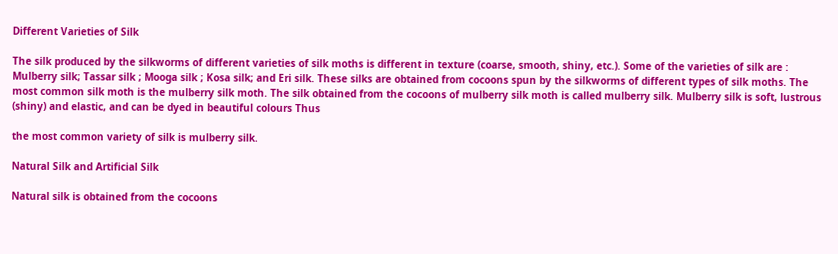Different Varieties of Silk

The silk produced by the silkworms of different varieties of silk moths is different in texture (coarse, smooth, shiny, etc.). Some of the varieties of silk are : Mulberry silk; Tassar silk ; Mooga silk ; Kosa silk; and Eri silk. These silks are obtained from cocoons spun by the silkworms of different types of silk moths. The most common silk moth is the mulberry silk moth. The silk obtained from the cocoons of mulberry silk moth is called mulberry silk. Mulberry silk is soft, lustrous (shiny) and elastic, and can be dyed in beautiful colours Thus

the most common variety of silk is mulberry silk.

Natural Silk and Artificial Silk

Natural silk is obtained from the cocoons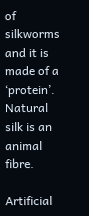of silkworms and it is made of a ‘protein’. Natural silk is an animal fibre.

Artificial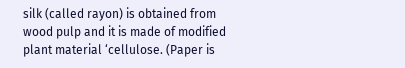silk (called rayon) is obtained from wood pulp and it is made of modified plant material ‘cellulose. (Paper is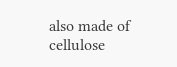also made of cellulose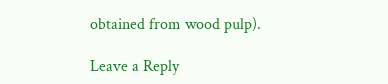obtained from wood pulp).

Leave a Reply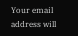Your email address will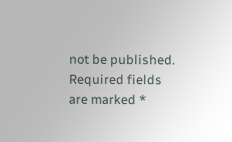not be published. Required fields are marked *